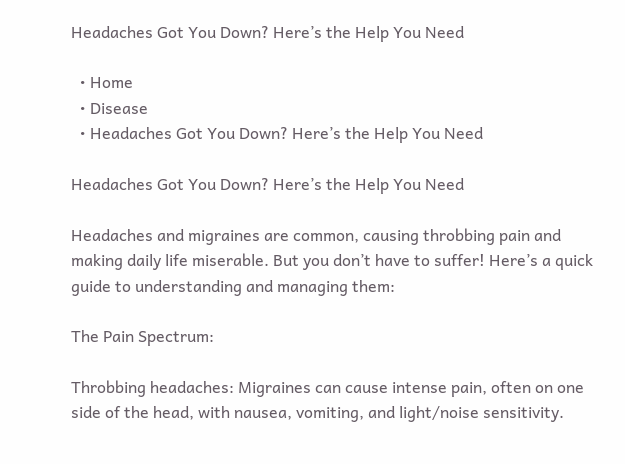Headaches Got You Down? Here’s the Help You Need

  • Home
  • Disease
  • Headaches Got You Down? Here’s the Help You Need

Headaches Got You Down? Here’s the Help You Need

Headaches and migraines are common, causing throbbing pain and making daily life miserable. But you don’t have to suffer! Here’s a quick guide to understanding and managing them:

The Pain Spectrum:

Throbbing headaches: Migraines can cause intense pain, often on one side of the head, with nausea, vomiting, and light/noise sensitivity.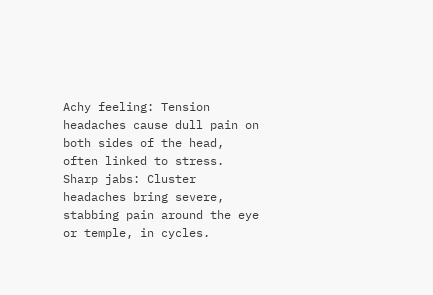Achy feeling: Tension headaches cause dull pain on both sides of the head, often linked to stress.
Sharp jabs: Cluster headaches bring severe, stabbing pain around the eye or temple, in cycles.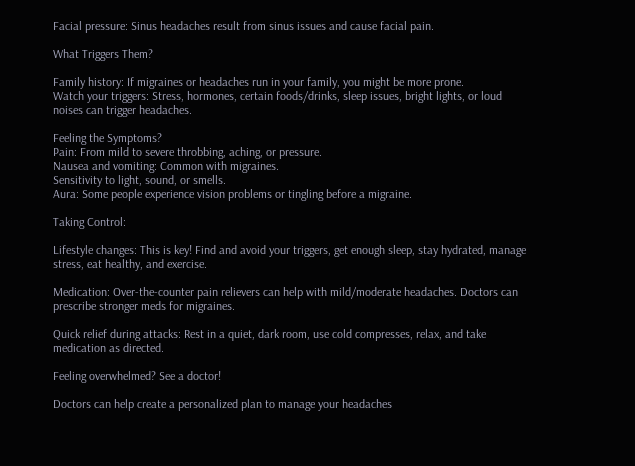Facial pressure: Sinus headaches result from sinus issues and cause facial pain.

What Triggers Them?

Family history: If migraines or headaches run in your family, you might be more prone.
Watch your triggers: Stress, hormones, certain foods/drinks, sleep issues, bright lights, or loud noises can trigger headaches.

Feeling the Symptoms?
Pain: From mild to severe throbbing, aching, or pressure.
Nausea and vomiting: Common with migraines.
Sensitivity to light, sound, or smells.
Aura: Some people experience vision problems or tingling before a migraine.

Taking Control:

Lifestyle changes: This is key! Find and avoid your triggers, get enough sleep, stay hydrated, manage stress, eat healthy, and exercise.

Medication: Over-the-counter pain relievers can help with mild/moderate headaches. Doctors can prescribe stronger meds for migraines.

Quick relief during attacks: Rest in a quiet, dark room, use cold compresses, relax, and take medication as directed.

Feeling overwhelmed? See a doctor!

Doctors can help create a personalized plan to manage your headaches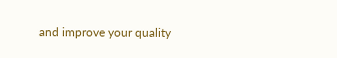and improve your quality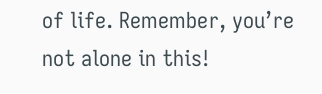of life. Remember, you’re not alone in this!